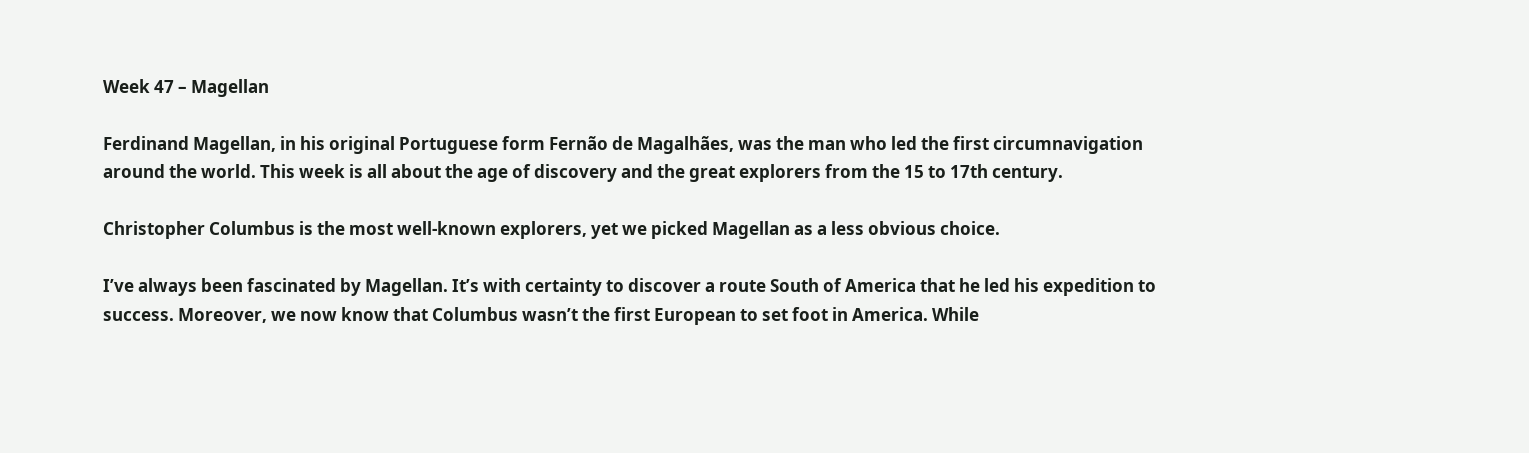Week 47 – Magellan

Ferdinand Magellan, in his original Portuguese form Fernão de Magalhães, was the man who led the first circumnavigation around the world. This week is all about the age of discovery and the great explorers from the 15 to 17th century.

Christopher Columbus is the most well-known explorers, yet we picked Magellan as a less obvious choice.

I’ve always been fascinated by Magellan. It’s with certainty to discover a route South of America that he led his expedition to success. Moreover, we now know that Columbus wasn’t the first European to set foot in America. While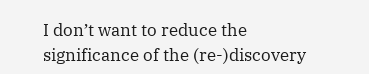I don’t want to reduce the significance of the (re-)discovery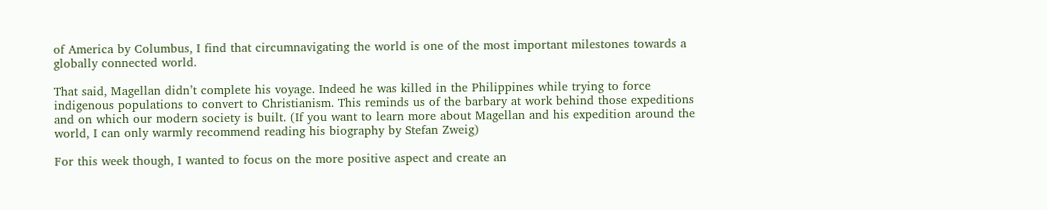of America by Columbus, I find that circumnavigating the world is one of the most important milestones towards a globally connected world.

That said, Magellan didn’t complete his voyage. Indeed he was killed in the Philippines while trying to force indigenous populations to convert to Christianism. This reminds us of the barbary at work behind those expeditions and on which our modern society is built. (If you want to learn more about Magellan and his expedition around the world, I can only warmly recommend reading his biography by Stefan Zweig)

For this week though, I wanted to focus on the more positive aspect and create an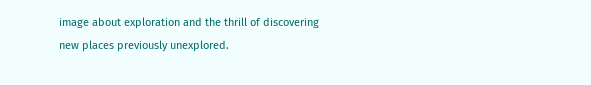image about exploration and the thrill of discovering new places previously unexplored.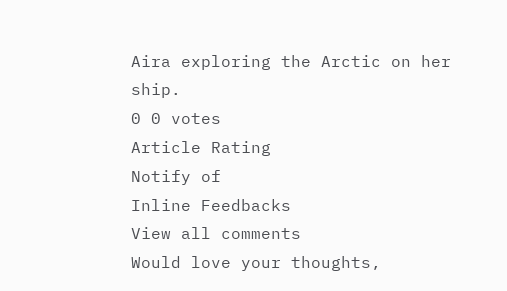Aira exploring the Arctic on her ship.
0 0 votes
Article Rating
Notify of
Inline Feedbacks
View all comments
Would love your thoughts,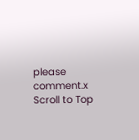please comment.x
Scroll to Top